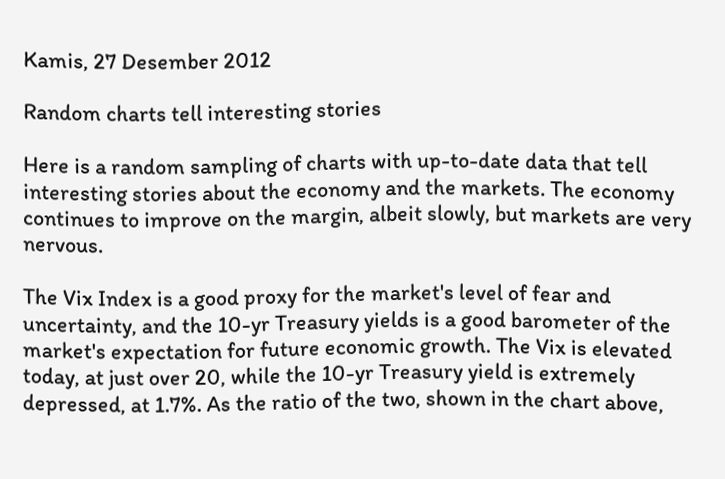Kamis, 27 Desember 2012

Random charts tell interesting stories

Here is a random sampling of charts with up-to-date data that tell interesting stories about the economy and the markets. The economy continues to improve on the margin, albeit slowly, but markets are very nervous.

The Vix Index is a good proxy for the market's level of fear and uncertainty, and the 10-yr Treasury yields is a good barometer of the market's expectation for future economic growth. The Vix is elevated today, at just over 20, while the 10-yr Treasury yield is extremely depressed, at 1.7%. As the ratio of the two, shown in the chart above,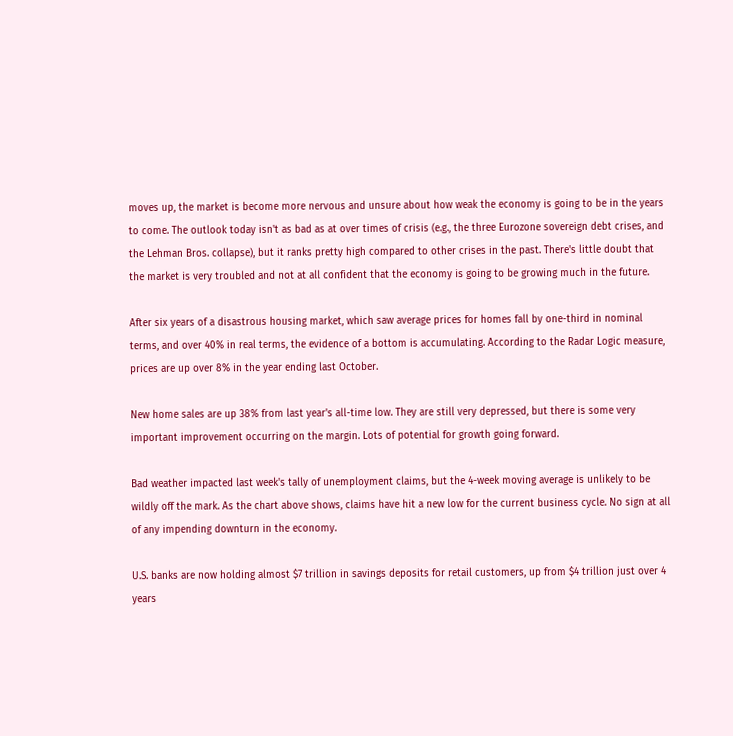moves up, the market is become more nervous and unsure about how weak the economy is going to be in the years to come. The outlook today isn't as bad as at over times of crisis (e.g., the three Eurozone sovereign debt crises, and the Lehman Bros. collapse), but it ranks pretty high compared to other crises in the past. There's little doubt that the market is very troubled and not at all confident that the economy is going to be growing much in the future.

After six years of a disastrous housing market, which saw average prices for homes fall by one-third in nominal terms, and over 40% in real terms, the evidence of a bottom is accumulating. According to the Radar Logic measure, prices are up over 8% in the year ending last October.

New home sales are up 38% from last year's all-time low. They are still very depressed, but there is some very important improvement occurring on the margin. Lots of potential for growth going forward.

Bad weather impacted last week's tally of unemployment claims, but the 4-week moving average is unlikely to be wildly off the mark. As the chart above shows, claims have hit a new low for the current business cycle. No sign at all of any impending downturn in the economy.

U.S. banks are now holding almost $7 trillion in savings deposits for retail customers, up from $4 trillion just over 4 years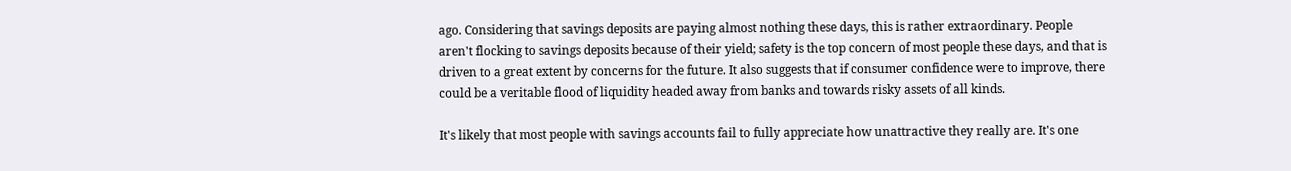ago. Considering that savings deposits are paying almost nothing these days, this is rather extraordinary. People aren't flocking to savings deposits because of their yield; safety is the top concern of most people these days, and that is driven to a great extent by concerns for the future. It also suggests that if consumer confidence were to improve, there could be a veritable flood of liquidity headed away from banks and towards risky assets of all kinds.

It's likely that most people with savings accounts fail to fully appreciate how unattractive they really are. It's one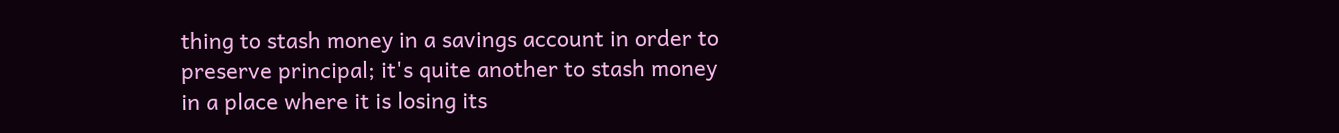thing to stash money in a savings account in order to preserve principal; it's quite another to stash money in a place where it is losing its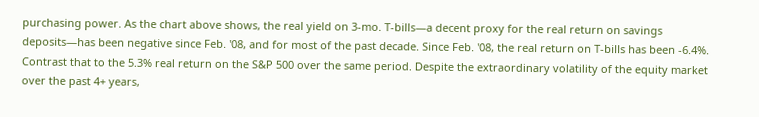purchasing power. As the chart above shows, the real yield on 3-mo. T-bills—a decent proxy for the real return on savings deposits—has been negative since Feb. '08, and for most of the past decade. Since Feb. '08, the real return on T-bills has been -6.4%. Contrast that to the 5.3% real return on the S&P 500 over the same period. Despite the extraordinary volatility of the equity market over the past 4+ years,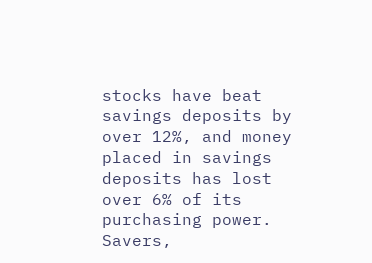stocks have beat savings deposits by over 12%, and money placed in savings deposits has lost over 6% of its purchasing power. Savers,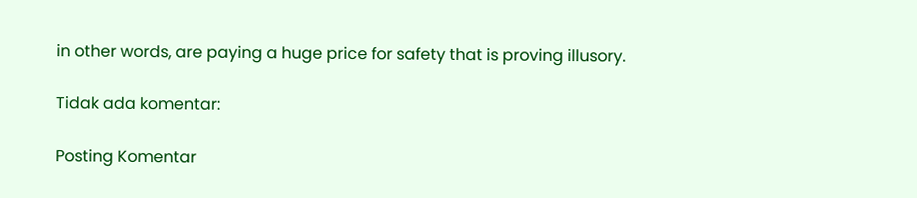in other words, are paying a huge price for safety that is proving illusory.

Tidak ada komentar:

Posting Komentar